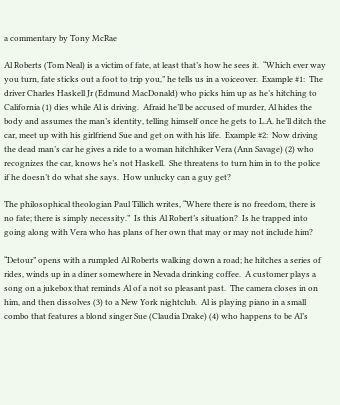a commentary by Tony McRae

Al Roberts (Tom Neal) is a victim of fate, at least that’s how he sees it.  “Which ever way you turn, fate sticks out a foot to trip you,” he tells us in a voiceover.  Example #1:  The driver Charles Haskell Jr (Edmund MacDonald) who picks him up as he’s hitching to California (1) dies while Al is driving.  Afraid he’ll be accused of murder, Al hides the body and assumes the man’s identity, telling himself once he gets to L.A. he’ll ditch the car, meet up with his girlfriend Sue and get on with his life.  Example #2:  Now driving the dead man’s car he gives a ride to a woman hitchhiker Vera (Ann Savage) (2) who recognizes the car, knows he’s not Haskell.  She threatens to turn him in to the police if he doesn’t do what she says.  How unlucky can a guy get?

The philosophical theologian Paul Tillich writes, “Where there is no freedom, there is no fate; there is simply necessity.”  Is this Al Robert’s situation?  Is he trapped into going along with Vera who has plans of her own that may or may not include him?

“Detour” opens with a rumpled Al Roberts walking down a road; he hitches a series of rides, winds up in a diner somewhere in Nevada drinking coffee.  A customer plays a song on a jukebox that reminds Al of a not so pleasant past.  The camera closes in on him, and then dissolves (3) to a New York nightclub.  Al is playing piano in a small combo that features a blond singer Sue (Claudia Drake) (4) who happens to be Al’s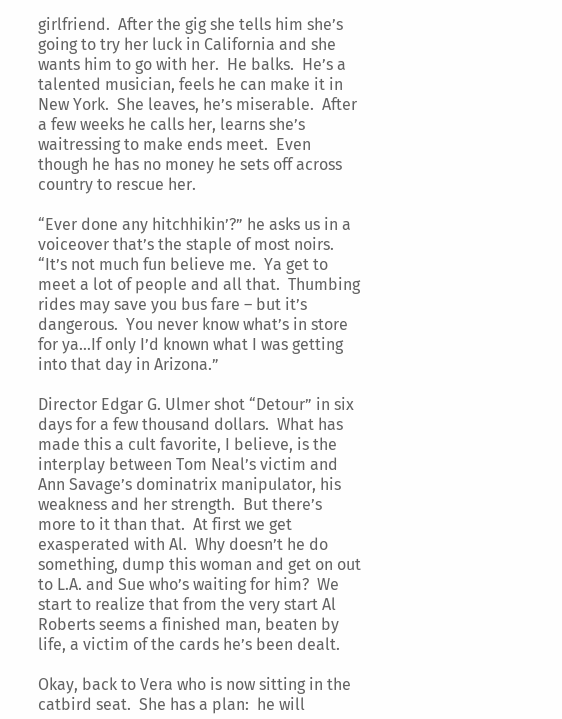girlfriend.  After the gig she tells him she’s going to try her luck in California and she wants him to go with her.  He balks.  He’s a talented musician, feels he can make it in New York.  She leaves, he’s miserable.  After a few weeks he calls her, learns she’s waitressing to make ends meet.  Even though he has no money he sets off across country to rescue her.

“Ever done any hitchhikin’?” he asks us in a voiceover that’s the staple of most noirs.  “It’s not much fun believe me.  Ya get to meet a lot of people and all that.  Thumbing rides may save you bus fare – but it’s dangerous.  You never know what’s in store for ya…If only I’d known what I was getting into that day in Arizona.”

Director Edgar G. Ulmer shot “Detour” in six days for a few thousand dollars.  What has made this a cult favorite, I believe, is the interplay between Tom Neal’s victim and Ann Savage’s dominatrix manipulator, his weakness and her strength.  But there’s more to it than that.  At first we get exasperated with Al.  Why doesn’t he do something, dump this woman and get on out to L.A. and Sue who’s waiting for him?  We start to realize that from the very start Al Roberts seems a finished man, beaten by life, a victim of the cards he’s been dealt.

Okay, back to Vera who is now sitting in the catbird seat.  She has a plan:  he will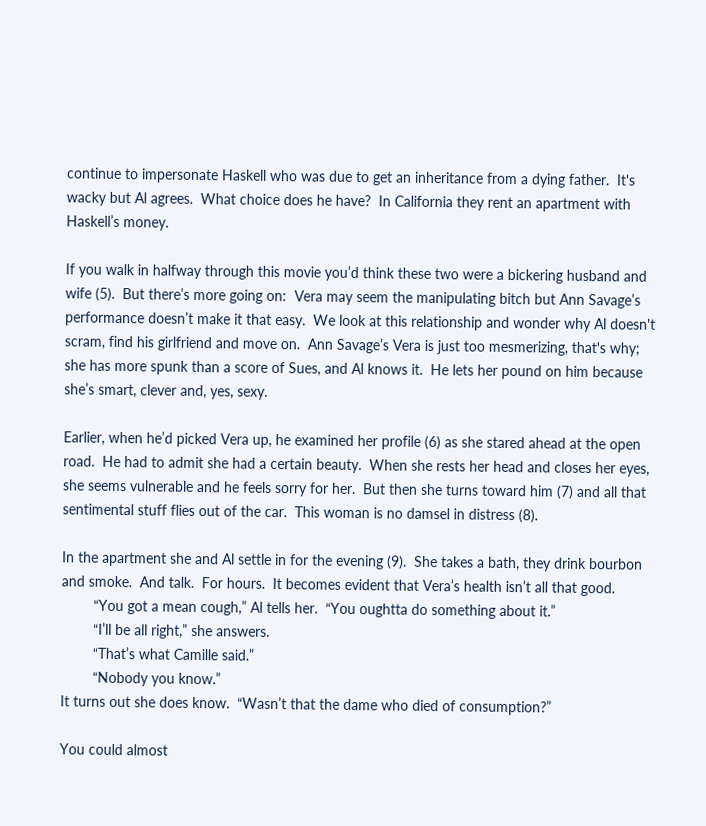continue to impersonate Haskell who was due to get an inheritance from a dying father.  It's wacky but Al agrees.  What choice does he have?  In California they rent an apartment with Haskell’s money.

If you walk in halfway through this movie you’d think these two were a bickering husband and wife (5).  But there’s more going on:  Vera may seem the manipulating bitch but Ann Savage’s performance doesn’t make it that easy.  We look at this relationship and wonder why Al doesn't scram, find his girlfriend and move on.  Ann Savage’s Vera is just too mesmerizing, that's why; she has more spunk than a score of Sues, and Al knows it.  He lets her pound on him because she’s smart, clever and, yes, sexy.

Earlier, when he’d picked Vera up, he examined her profile (6) as she stared ahead at the open road.  He had to admit she had a certain beauty.  When she rests her head and closes her eyes, she seems vulnerable and he feels sorry for her.  But then she turns toward him (7) and all that sentimental stuff flies out of the car.  This woman is no damsel in distress (8).

In the apartment she and Al settle in for the evening (9).  She takes a bath, they drink bourbon and smoke.  And talk.  For hours.  It becomes evident that Vera’s health isn’t all that good.
        “You got a mean cough,” Al tells her.  “You oughtta do something about it.”
        “I’ll be all right,” she answers.
        “That’s what Camille said.”
        “Nobody you know.”
It turns out she does know.  “Wasn’t that the dame who died of consumption?”

You could almost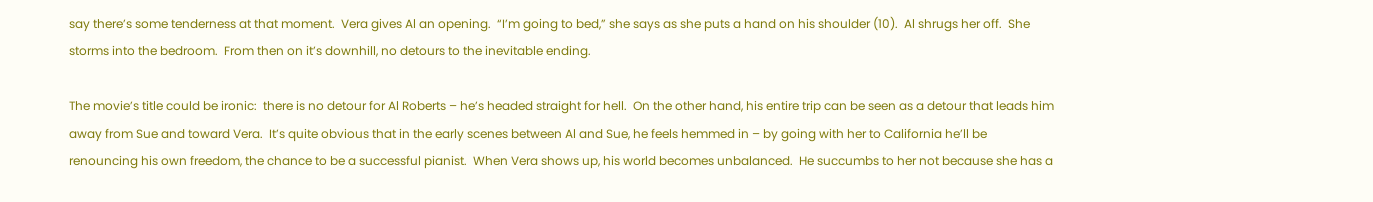say there’s some tenderness at that moment.  Vera gives Al an opening.  “I’m going to bed,” she says as she puts a hand on his shoulder (10).  Al shrugs her off.  She storms into the bedroom.  From then on it’s downhill, no detours to the inevitable ending.

The movie’s title could be ironic:  there is no detour for Al Roberts – he’s headed straight for hell.  On the other hand, his entire trip can be seen as a detour that leads him away from Sue and toward Vera.  It’s quite obvious that in the early scenes between Al and Sue, he feels hemmed in – by going with her to California he’ll be renouncing his own freedom, the chance to be a successful pianist.  When Vera shows up, his world becomes unbalanced.  He succumbs to her not because she has a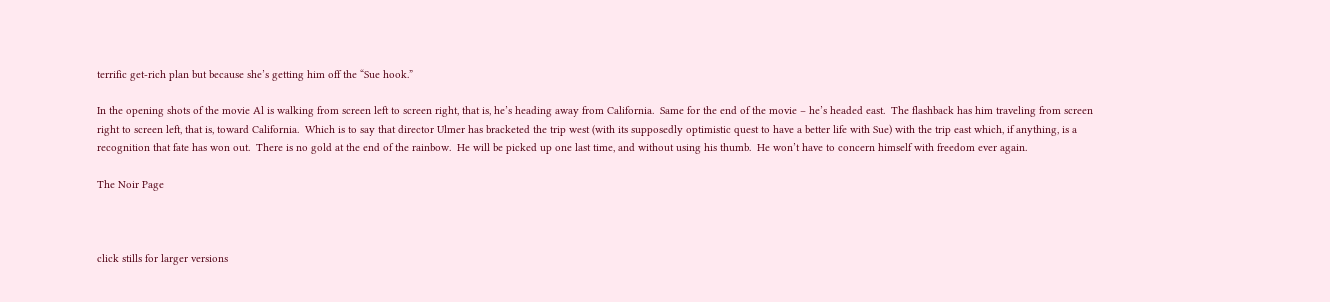terrific get-rich plan but because she’s getting him off the “Sue hook.”

In the opening shots of the movie Al is walking from screen left to screen right, that is, he’s heading away from California.  Same for the end of the movie – he’s headed east.  The flashback has him traveling from screen right to screen left, that is, toward California.  Which is to say that director Ulmer has bracketed the trip west (with its supposedly optimistic quest to have a better life with Sue) with the trip east which, if anything, is a recognition that fate has won out.  There is no gold at the end of the rainbow.  He will be picked up one last time, and without using his thumb.  He won’t have to concern himself with freedom ever again.

The Noir Page



click stills for larger versions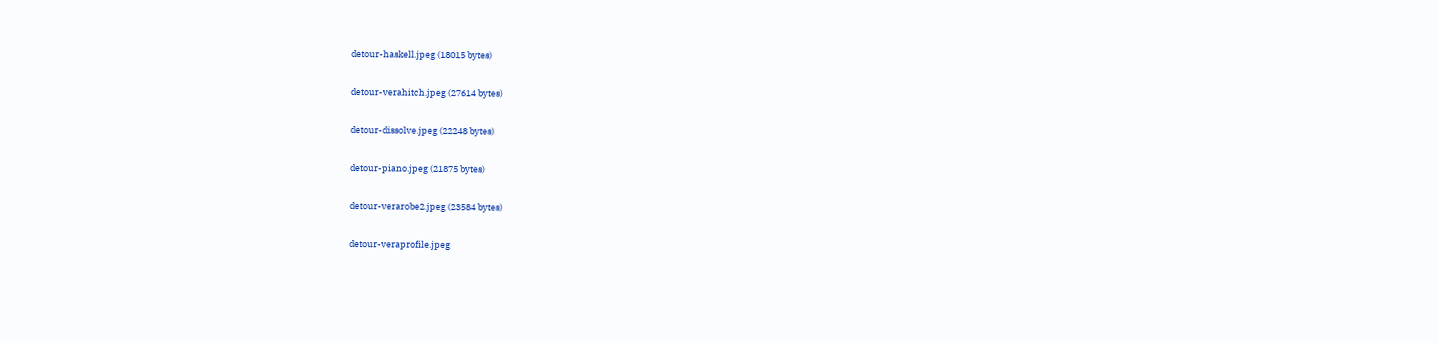detour-haskell.jpeg (18015 bytes)

detour-verahitch.jpeg (27614 bytes)

detour-dissolve.jpeg (22248 bytes)

detour-piano.jpeg (21875 bytes)

detour-verarobe2.jpeg (23584 bytes)

detour-veraprofile.jpeg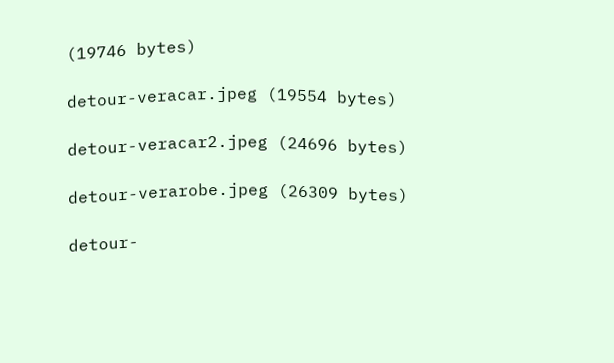(19746 bytes)

detour-veracar.jpeg (19554 bytes)

detour-veracar2.jpeg (24696 bytes)

detour-verarobe.jpeg (26309 bytes)

detour-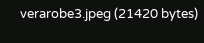verarobe3.jpeg (21420 bytes)